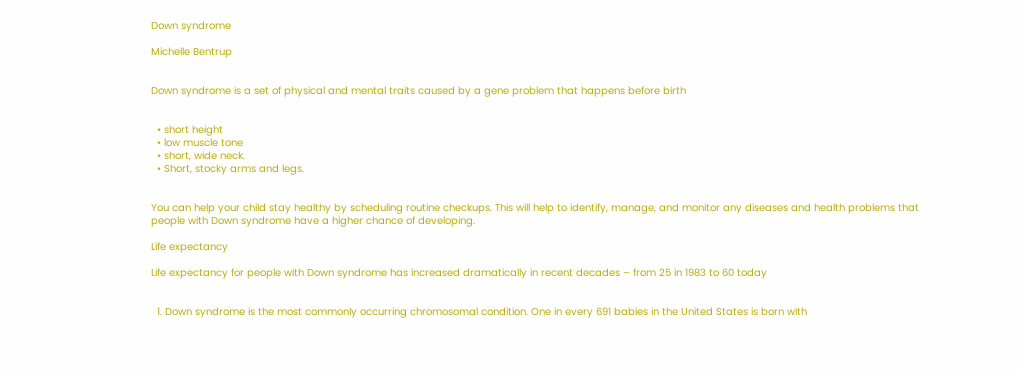Down syndrome

Michelle Bentrup


Down syndrome is a set of physical and mental traits caused by a gene problem that happens before birth


  • short height
  • low muscle tone
  • short, wide neck.
  • Short, stocky arms and legs.


You can help your child stay healthy by scheduling routine checkups. This will help to identify, manage, and monitor any diseases and health problems that people with Down syndrome have a higher chance of developing.

Life expectancy

Life expectancy for people with Down syndrome has increased dramatically in recent decades – from 25 in 1983 to 60 today


  1. Down syndrome is the most commonly occurring chromosomal condition. One in every 691 babies in the United States is born with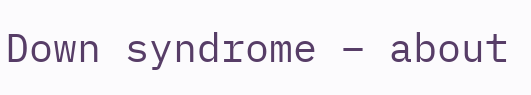Down syndrome – about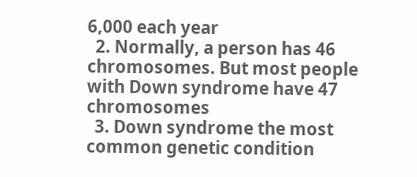6,000 each year
  2. Normally, a person has 46 chromosomes. But most people with Down syndrome have 47 chromosomes
  3. Down syndrome the most common genetic condition